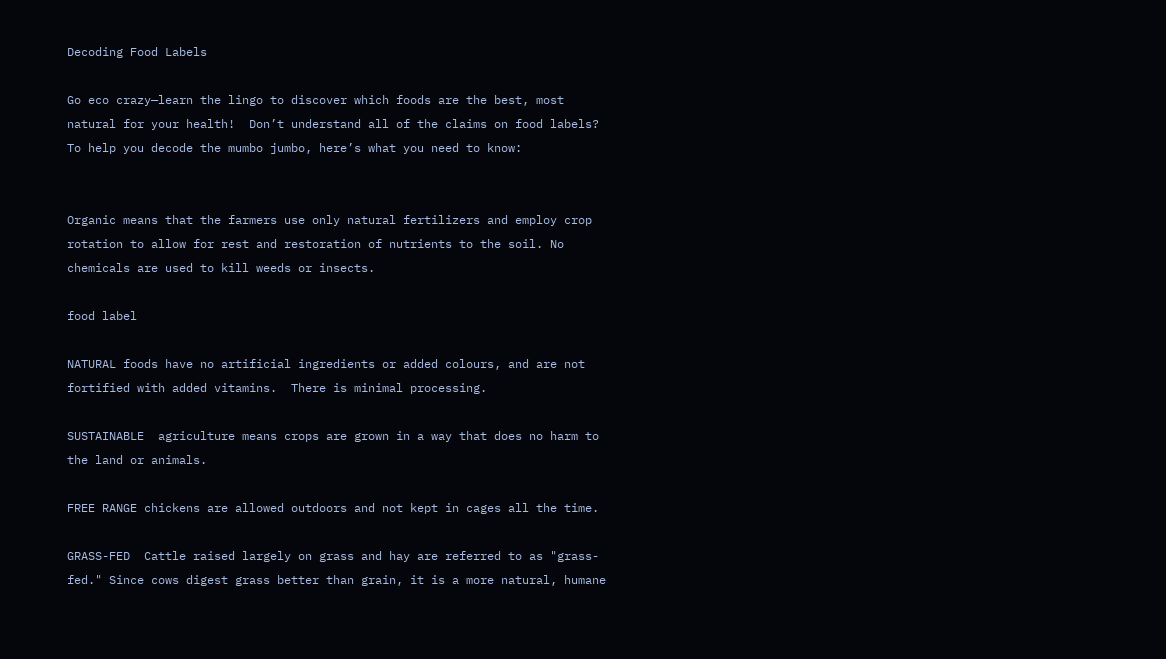Decoding Food Labels

Go eco crazy—learn the lingo to discover which foods are the best, most natural for your health!  Don’t understand all of the claims on food labels? To help you decode the mumbo jumbo, here’s what you need to know:


Organic means that the farmers use only natural fertilizers and employ crop rotation to allow for rest and restoration of nutrients to the soil. No chemicals are used to kill weeds or insects.

food label

NATURAL foods have no artificial ingredients or added colours, and are not fortified with added vitamins.  There is minimal processing.

SUSTAINABLE  agriculture means crops are grown in a way that does no harm to the land or animals.

FREE RANGE chickens are allowed outdoors and not kept in cages all the time.

GRASS-FED  Cattle raised largely on grass and hay are referred to as "grass-fed." Since cows digest grass better than grain, it is a more natural, humane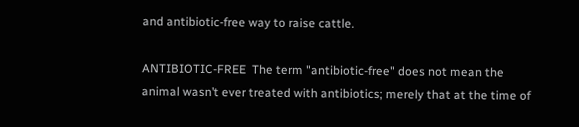and antibiotic-free way to raise cattle.

ANTIBIOTIC-FREE  The term "antibiotic-free" does not mean the animal wasn’t ever treated with antibiotics; merely that at the time of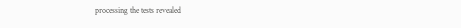processing the tests revealed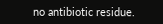no antibiotic residue.